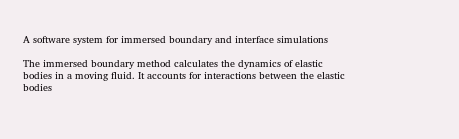A software system for immersed boundary and interface simulations

The immersed boundary method calculates the dynamics of elastic bodies in a moving fluid. It accounts for interactions between the elastic bodies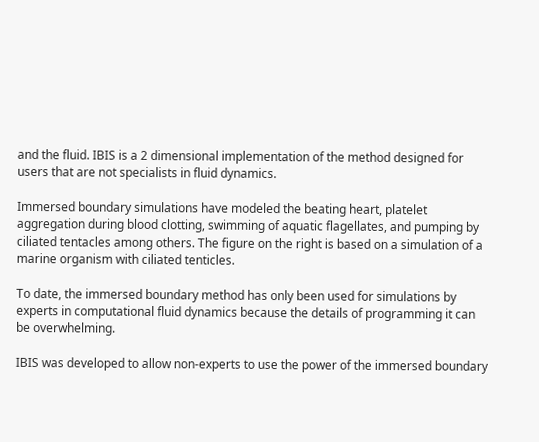and the fluid. IBIS is a 2 dimensional implementation of the method designed for users that are not specialists in fluid dynamics.

Immersed boundary simulations have modeled the beating heart, platelet aggregation during blood clotting, swimming of aquatic flagellates, and pumping by ciliated tentacles among others. The figure on the right is based on a simulation of a marine organism with ciliated tenticles.

To date, the immersed boundary method has only been used for simulations by experts in computational fluid dynamics because the details of programming it can be overwhelming.

IBIS was developed to allow non-experts to use the power of the immersed boundary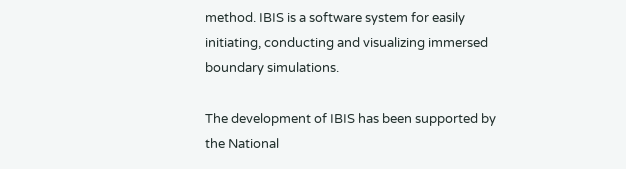method. IBIS is a software system for easily initiating, conducting and visualizing immersed boundary simulations.

The development of IBIS has been supported by the National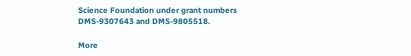Science Foundation under grant numbers DMS-9307643 and DMS-9805518.

More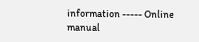information ----- Online manual